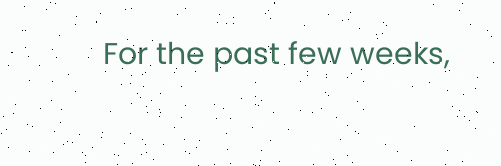For the past few weeks,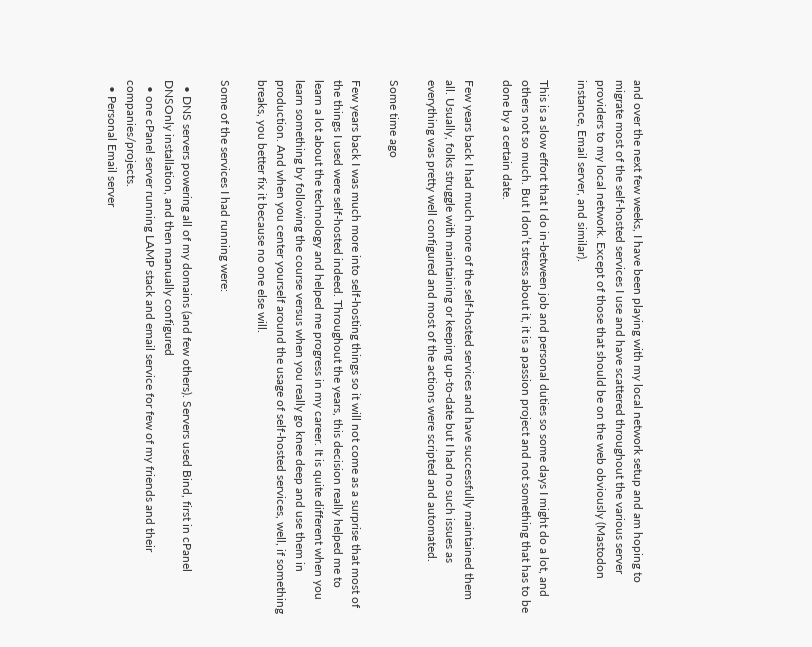and over the next few weeks, I have been playing with my local network setup and am hoping to migrate most of the self-hosted services I use and have scattered throughout the various server providers to my local network. Except of those that should be on the web obviously (Mastodon instance, Email server, and similar).

This is a slow effort that I do in-between job and personal duties so some days I might do a lot, and others not so much. But I don’t stress about it, it is a passion project and not something that has to be done by a certain date.

Few years back I had much more of the self-hosted services and have successfully maintained them all. Usually, folks struggle with maintaining or keeping up-to-date but I had no such issues as everything was pretty well configured and most of the actions were scripted and automated.

Some time ago

Few years back I was much more into self-hosting things so it will not come as a surprise that most of the things I used were self-hosted indeed. Throughout the years, this decision really helped me to learn a lot about the technology and helped me progress in my career. It is quite different when you learn something by following the course versus when you really go knee deep and use them in production. And when you center yourself around the usage of self-hosted services, well, if something breaks, you better fix it because no one else will.

Some of the services I had running were:

  • DNS servers powering all of my domains (and few others). Servers used Bind, first in cPanel DNSOnly installation, and then manually configured
  • one cPanel server running LAMP stack and email service for few of my friends and their companies/projects.
  • Personal Email server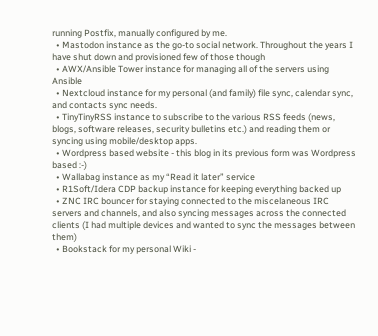running Postfix, manually configured by me.
  • Mastodon instance as the go-to social network. Throughout the years I have shut down and provisioned few of those though
  • AWX/Ansible Tower instance for managing all of the servers using Ansible
  • Nextcloud instance for my personal (and family) file sync, calendar sync, and contacts sync needs.
  • TinyTinyRSS instance to subscribe to the various RSS feeds (news, blogs, software releases, security bulletins etc.) and reading them or syncing using mobile/desktop apps.
  • Wordpress based website - this blog in its previous form was Wordpress based :-)
  • Wallabag instance as my “Read it later” service
  • R1Soft/Idera CDP backup instance for keeping everything backed up
  • ZNC IRC bouncer for staying connected to the miscelaneous IRC servers and channels, and also syncing messages across the connected clients (I had multiple devices and wanted to sync the messages between them)
  • Bookstack for my personal Wiki -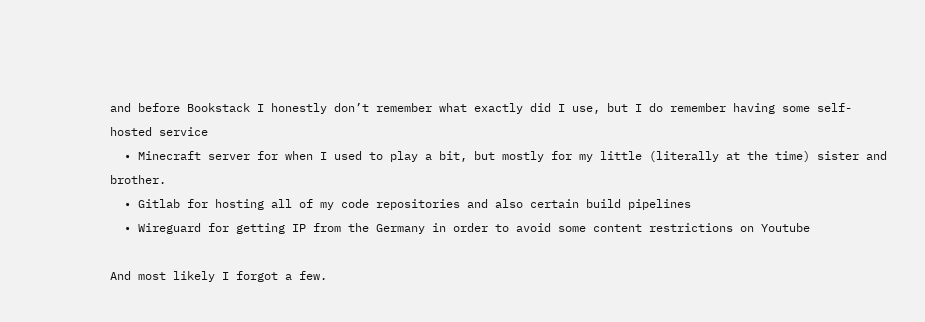and before Bookstack I honestly don’t remember what exactly did I use, but I do remember having some self-hosted service
  • Minecraft server for when I used to play a bit, but mostly for my little (literally at the time) sister and brother.
  • Gitlab for hosting all of my code repositories and also certain build pipelines
  • Wireguard for getting IP from the Germany in order to avoid some content restrictions on Youtube

And most likely I forgot a few.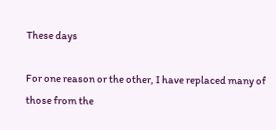These days

For one reason or the other, I have replaced many of those from the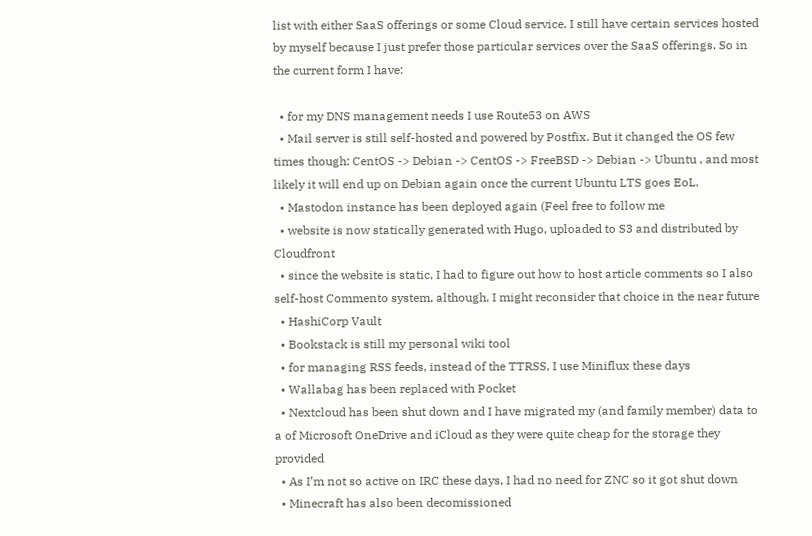list with either SaaS offerings or some Cloud service. I still have certain services hosted by myself because I just prefer those particular services over the SaaS offerings. So in the current form I have:

  • for my DNS management needs I use Route53 on AWS
  • Mail server is still self-hosted and powered by Postfix. But it changed the OS few times though: CentOS -> Debian -> CentOS -> FreeBSD -> Debian -> Ubuntu , and most likely it will end up on Debian again once the current Ubuntu LTS goes EoL.
  • Mastodon instance has been deployed again (Feel free to follow me
  • website is now statically generated with Hugo, uploaded to S3 and distributed by Cloudfront
  • since the website is static, I had to figure out how to host article comments so I also self-host Commento system, although, I might reconsider that choice in the near future
  • HashiCorp Vault
  • Bookstack is still my personal wiki tool
  • for managing RSS feeds, instead of the TTRSS, I use Miniflux these days
  • Wallabag has been replaced with Pocket
  • Nextcloud has been shut down and I have migrated my (and family member) data to a of Microsoft OneDrive and iCloud as they were quite cheap for the storage they provided
  • As I’m not so active on IRC these days, I had no need for ZNC so it got shut down
  • Minecraft has also been decomissioned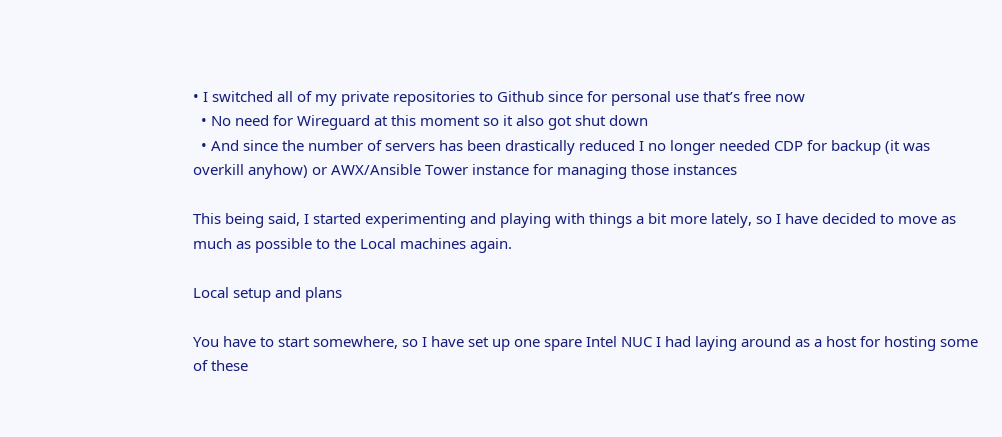• I switched all of my private repositories to Github since for personal use that’s free now
  • No need for Wireguard at this moment so it also got shut down
  • And since the number of servers has been drastically reduced I no longer needed CDP for backup (it was overkill anyhow) or AWX/Ansible Tower instance for managing those instances

This being said, I started experimenting and playing with things a bit more lately, so I have decided to move as much as possible to the Local machines again.

Local setup and plans

You have to start somewhere, so I have set up one spare Intel NUC I had laying around as a host for hosting some of these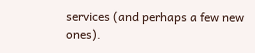services (and perhaps a few new ones).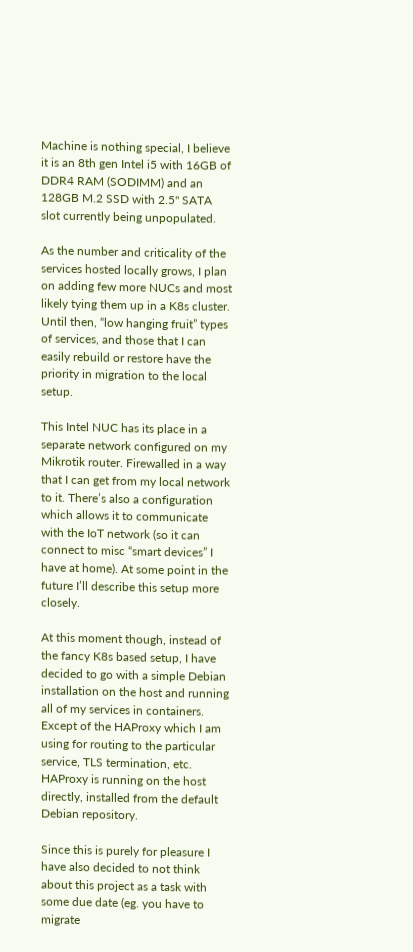Machine is nothing special, I believe it is an 8th gen Intel i5 with 16GB of DDR4 RAM (SODIMM) and an 128GB M.2 SSD with 2.5" SATA slot currently being unpopulated.

As the number and criticality of the services hosted locally grows, I plan on adding few more NUCs and most likely tying them up in a K8s cluster. Until then, “low hanging fruit” types of services, and those that I can easily rebuild or restore have the priority in migration to the local setup.

This Intel NUC has its place in a separate network configured on my Mikrotik router. Firewalled in a way that I can get from my local network to it. There’s also a configuration which allows it to communicate with the IoT network (so it can connect to misc “smart devices” I have at home). At some point in the future I’ll describe this setup more closely.

At this moment though, instead of the fancy K8s based setup, I have decided to go with a simple Debian installation on the host and running all of my services in containers. Except of the HAProxy which I am using for routing to the particular service, TLS termination, etc. HAProxy is running on the host directly, installed from the default Debian repository.

Since this is purely for pleasure I have also decided to not think about this project as a task with some due date (eg. you have to migrate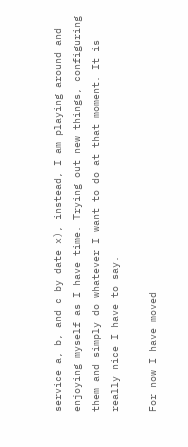service a, b, and c by date x), instead, I am playing around and enjoying myself as I have time. Trying out new things, configuring them and simply do whatever I want to do at that moment. It is really nice I have to say.

For now I have moved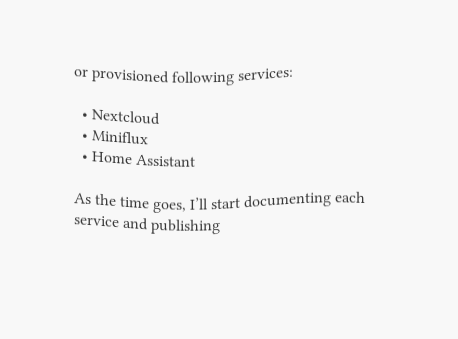or provisioned following services:

  • Nextcloud
  • Miniflux
  • Home Assistant

As the time goes, I’ll start documenting each service and publishing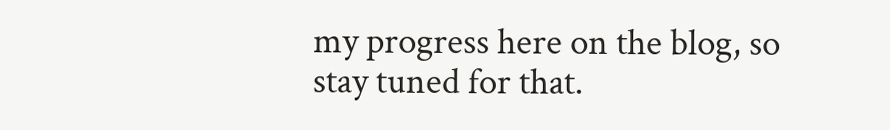my progress here on the blog, so stay tuned for that.